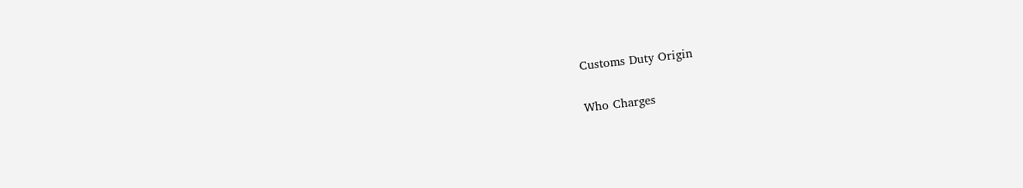Customs Duty Origin

Who Charges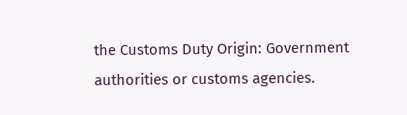the Customs Duty Origin: Government authorities or customs agencies.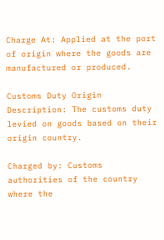Charge At: Applied at the port of origin where the goods are manufactured or produced.

Customs Duty Origin Description: The customs duty levied on goods based on their origin country.

Charged by: Customs authorities of the country where the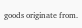goods originate from.